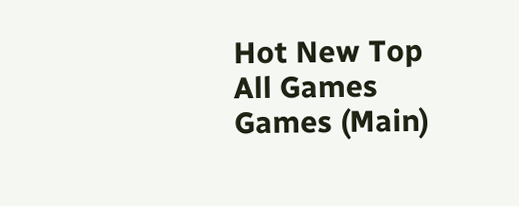Hot New Top All Games Games (Main)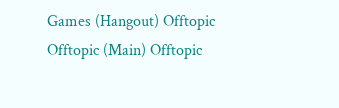Games (Hangout) Offtopic Offtopic (Main) Offtopic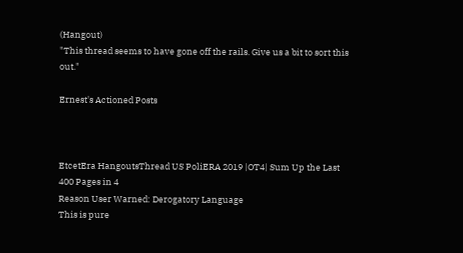(Hangout)
"This thread seems to have gone off the rails. Give us a bit to sort this out."

Ernest's Actioned Posts



EtcetEra HangoutsThread US PoliERA 2019 |OT4| Sum Up the Last 400 Pages in 4
Reason User Warned: Derogatory Language
This is pure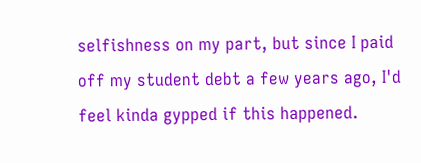selfishness on my part, but since I paid off my student debt a few years ago, I'd feel kinda gypped if this happened.